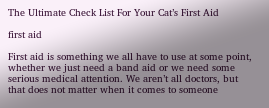The Ultimate Check List For Your Cat’s First Aid

first aid

First aid is something we all have to use at some point, whether we just need a band aid or we need some serious medical attention. We aren’t all doctors, but that does not matter when it comes to someone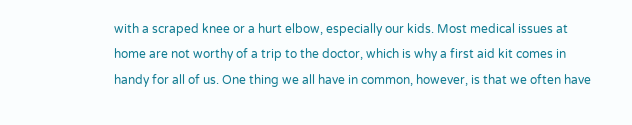with a scraped knee or a hurt elbow, especially our kids. Most medical issues at home are not worthy of a trip to the doctor, which is why a first aid kit comes in handy for all of us. One thing we all have in common, however, is that we often have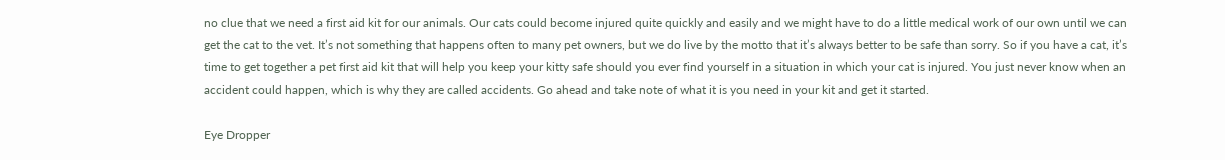no clue that we need a first aid kit for our animals. Our cats could become injured quite quickly and easily and we might have to do a little medical work of our own until we can get the cat to the vet. It’s not something that happens often to many pet owners, but we do live by the motto that it’s always better to be safe than sorry. So if you have a cat, it’s time to get together a pet first aid kit that will help you keep your kitty safe should you ever find yourself in a situation in which your cat is injured. You just never know when an accident could happen, which is why they are called accidents. Go ahead and take note of what it is you need in your kit and get it started.

Eye Dropper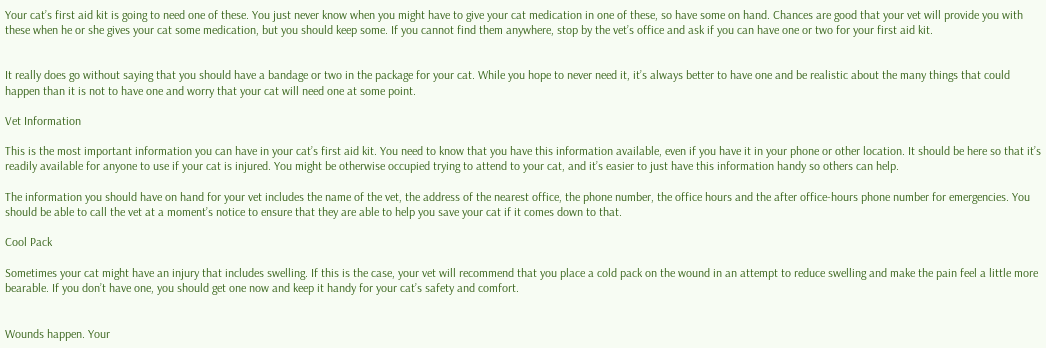Your cat’s first aid kit is going to need one of these. You just never know when you might have to give your cat medication in one of these, so have some on hand. Chances are good that your vet will provide you with these when he or she gives your cat some medication, but you should keep some. If you cannot find them anywhere, stop by the vet’s office and ask if you can have one or two for your first aid kit.


It really does go without saying that you should have a bandage or two in the package for your cat. While you hope to never need it, it’s always better to have one and be realistic about the many things that could happen than it is not to have one and worry that your cat will need one at some point.

Vet Information

This is the most important information you can have in your cat’s first aid kit. You need to know that you have this information available, even if you have it in your phone or other location. It should be here so that it’s readily available for anyone to use if your cat is injured. You might be otherwise occupied trying to attend to your cat, and it’s easier to just have this information handy so others can help.

The information you should have on hand for your vet includes the name of the vet, the address of the nearest office, the phone number, the office hours and the after office-hours phone number for emergencies. You should be able to call the vet at a moment’s notice to ensure that they are able to help you save your cat if it comes down to that.

Cool Pack

Sometimes your cat might have an injury that includes swelling. If this is the case, your vet will recommend that you place a cold pack on the wound in an attempt to reduce swelling and make the pain feel a little more bearable. If you don’t have one, you should get one now and keep it handy for your cat’s safety and comfort.


Wounds happen. Your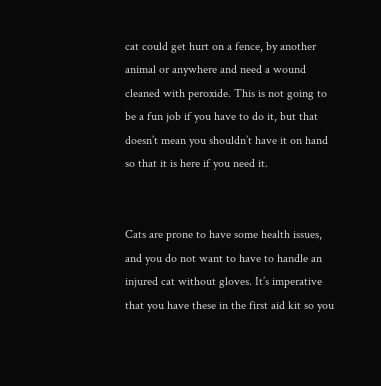cat could get hurt on a fence, by another animal or anywhere and need a wound cleaned with peroxide. This is not going to be a fun job if you have to do it, but that doesn’t mean you shouldn’t have it on hand so that it is here if you need it.


Cats are prone to have some health issues, and you do not want to have to handle an injured cat without gloves. It’s imperative that you have these in the first aid kit so you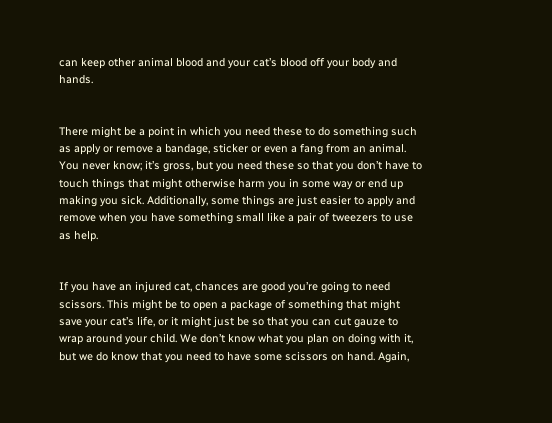can keep other animal blood and your cat’s blood off your body and hands.


There might be a point in which you need these to do something such as apply or remove a bandage, sticker or even a fang from an animal. You never know; it’s gross, but you need these so that you don’t have to touch things that might otherwise harm you in some way or end up making you sick. Additionally, some things are just easier to apply and remove when you have something small like a pair of tweezers to use as help.


If you have an injured cat, chances are good you’re going to need scissors. This might be to open a package of something that might save your cat’s life, or it might just be so that you can cut gauze to wrap around your child. We don’t know what you plan on doing with it, but we do know that you need to have some scissors on hand. Again,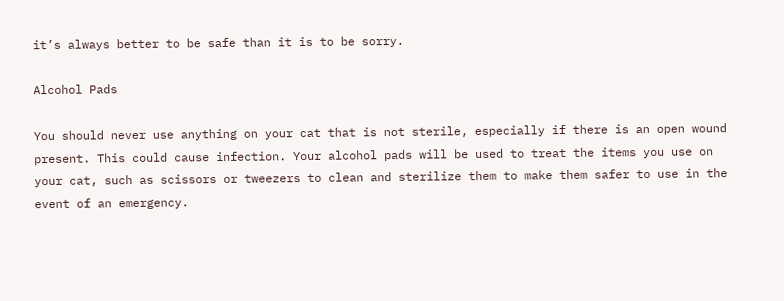it’s always better to be safe than it is to be sorry.

Alcohol Pads

You should never use anything on your cat that is not sterile, especially if there is an open wound present. This could cause infection. Your alcohol pads will be used to treat the items you use on your cat, such as scissors or tweezers to clean and sterilize them to make them safer to use in the event of an emergency.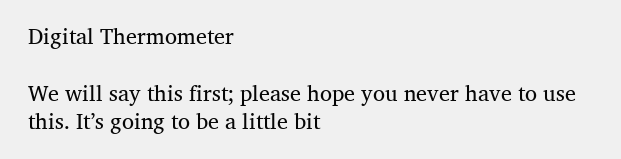Digital Thermometer

We will say this first; please hope you never have to use this. It’s going to be a little bit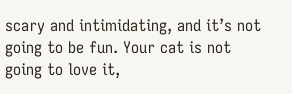scary and intimidating, and it’s not going to be fun. Your cat is not going to love it,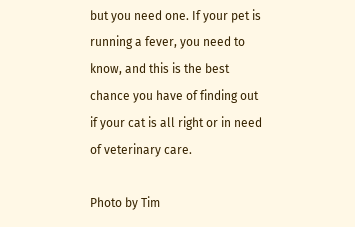but you need one. If your pet is running a fever, you need to know, and this is the best chance you have of finding out if your cat is all right or in need of veterinary care.

Photo by Tim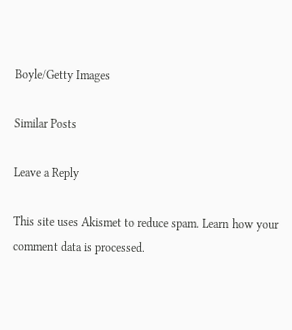Boyle/Getty Images

Similar Posts

Leave a Reply

This site uses Akismet to reduce spam. Learn how your comment data is processed.